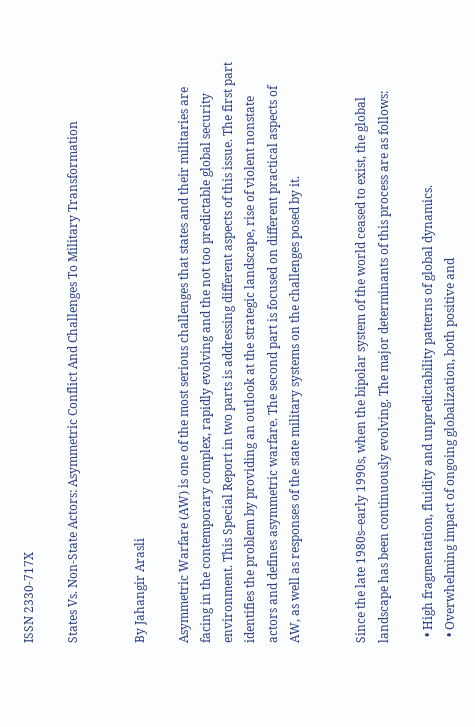ISSN 2330-717X

States Vs. Non-State Actors: Asymmetric Conflict And Challenges To Military Transformation


By Jahangir Arasli

Asymmetric Warfare (AW) is one of the most serious challenges that states and their militaries are facing in the contemporary complex, rapidly evolving and the not too predictable global security environment. This Special Report in two parts is addressing different aspects of this issue. The first part identifies the problem by providing an outlook at the strategic landscape, rise of violent nonstate actors and defines asymmetric warfare. The second part is focused on different practical aspects of AW, as well as responses of the state military systems on the challenges posed by it.


Since the late 1980s–early 1990s, when the bipolar system of the world ceased to exist, the global landscape has been continuously evolving. The major determinants of this process are as follows:

  • High fragmentation, fluidity and unpredictability patterns of global dynamics.
  • Overwhelming impact of ongoing globalization, both positive and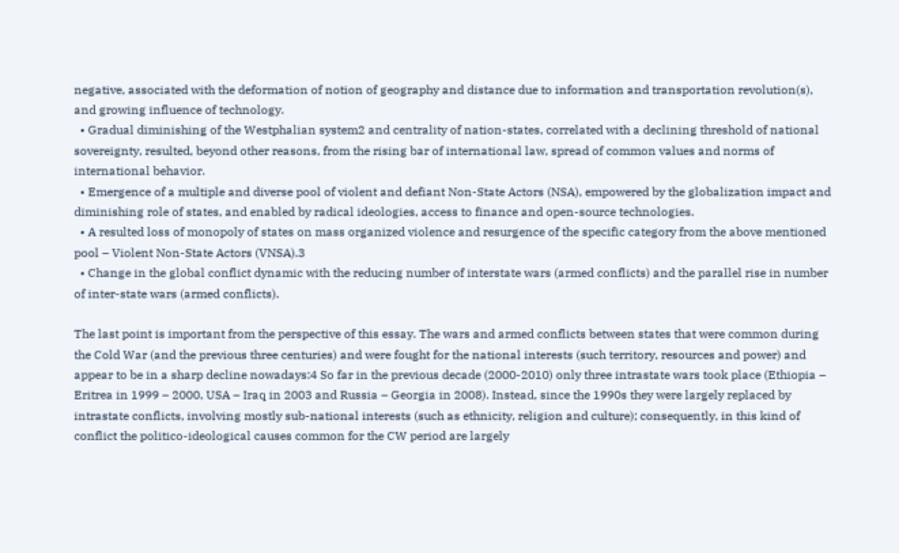negative, associated with the deformation of notion of geography and distance due to information and transportation revolution(s), and growing influence of technology.
  • Gradual diminishing of the Westphalian system2 and centrality of nation-states, correlated with a declining threshold of national sovereignty, resulted, beyond other reasons, from the rising bar of international law, spread of common values and norms of international behavior.
  • Emergence of a multiple and diverse pool of violent and defiant Non-State Actors (NSA), empowered by the globalization impact and diminishing role of states, and enabled by radical ideologies, access to finance and open-source technologies.
  • A resulted loss of monopoly of states on mass organized violence and resurgence of the specific category from the above mentioned pool – Violent Non-State Actors (VNSA).3
  • Change in the global conflict dynamic with the reducing number of interstate wars (armed conflicts) and the parallel rise in number of inter-state wars (armed conflicts).

The last point is important from the perspective of this essay. The wars and armed conflicts between states that were common during the Cold War (and the previous three centuries) and were fought for the national interests (such territory, resources and power) and appear to be in a sharp decline nowadays:4 So far in the previous decade (2000-2010) only three intrastate wars took place (Ethiopia – Eritrea in 1999 – 2000, USA – Iraq in 2003 and Russia – Georgia in 2008). Instead, since the 1990s they were largely replaced by intrastate conflicts, involving mostly sub-national interests (such as ethnicity, religion and culture); consequently, in this kind of conflict the politico-ideological causes common for the CW period are largely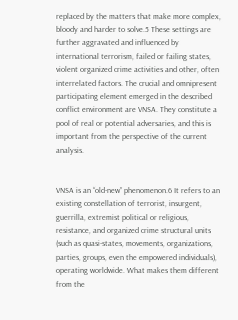replaced by the matters that make more complex, bloody and harder to solve.5 These settings are further aggravated and influenced by international terrorism, failed or failing states, violent organized crime activities and other, often interrelated factors. The crucial and omnipresent participating element emerged in the described conflict environment are VNSA. They constitute a pool of real or potential adversaries, and this is important from the perspective of the current analysis.


VNSA is an “old-new” phenomenon.6 It refers to an existing constellation of terrorist, insurgent, guerrilla, extremist political or religious, resistance, and organized crime structural units (such as quasi-states, movements, organizations, parties, groups, even the empowered individuals), operating worldwide. What makes them different from the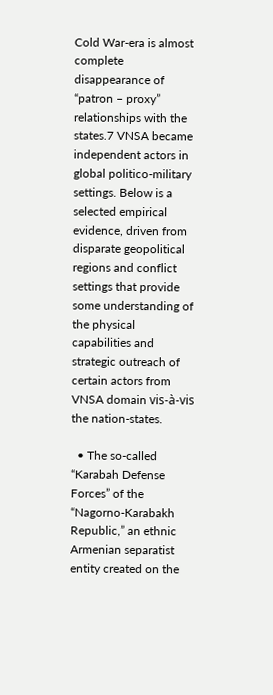Cold War-era is almost complete disappearance of “patron – proxy” relationships with the states.7 VNSA became independent actors in global politico-military settings. Below is a selected empirical evidence, driven from disparate geopolitical regions and conflict settings that provide some understanding of the physical capabilities and strategic outreach of certain actors from VNSA domain vis-à-vis the nation-states.

  • The so-called “Karabah Defense Forces” of the “Nagorno-Karabakh Republic,” an ethnic Armenian separatist entity created on the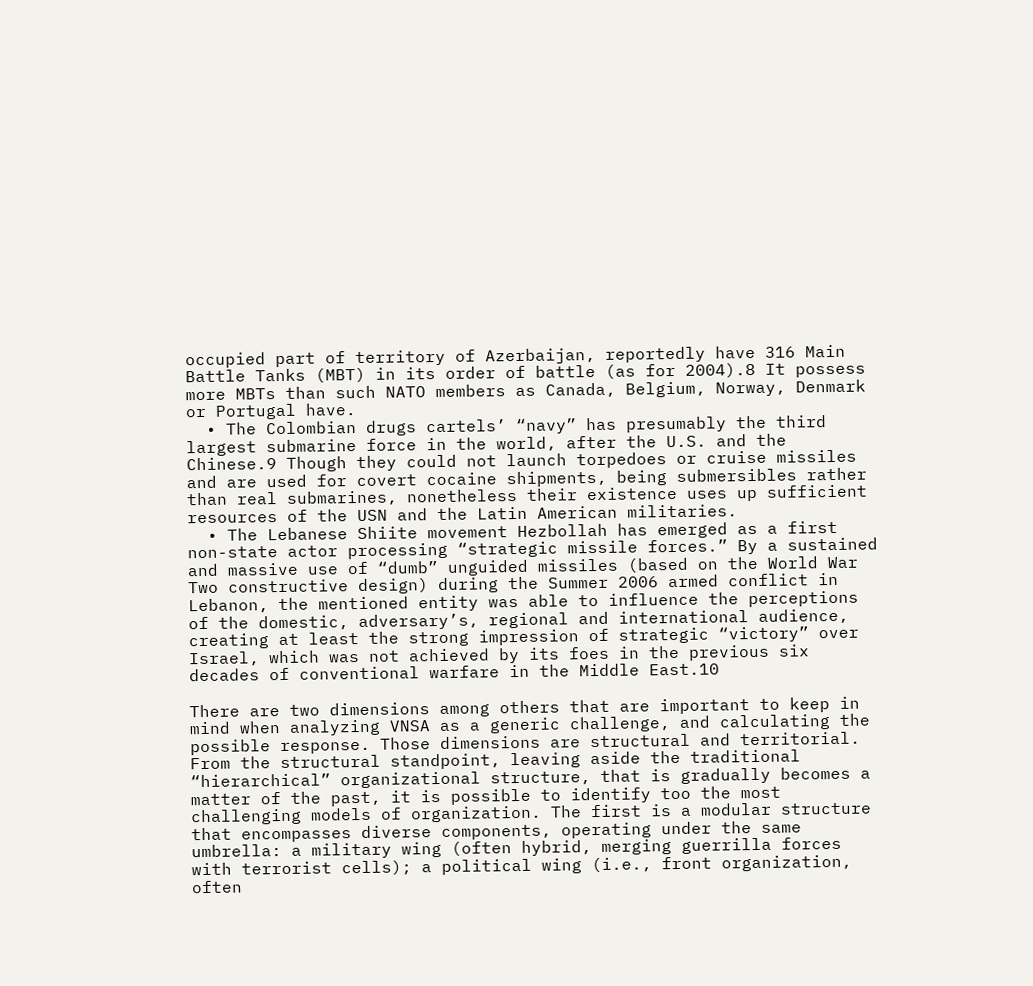occupied part of territory of Azerbaijan, reportedly have 316 Main Battle Tanks (MBT) in its order of battle (as for 2004).8 It possess more MBTs than such NATO members as Canada, Belgium, Norway, Denmark or Portugal have.
  • The Colombian drugs cartels’ “navy” has presumably the third largest submarine force in the world, after the U.S. and the Chinese.9 Though they could not launch torpedoes or cruise missiles and are used for covert cocaine shipments, being submersibles rather than real submarines, nonetheless their existence uses up sufficient resources of the USN and the Latin American militaries.
  • The Lebanese Shiite movement Hezbollah has emerged as a first non-state actor processing “strategic missile forces.” By a sustained and massive use of “dumb” unguided missiles (based on the World War Two constructive design) during the Summer 2006 armed conflict in Lebanon, the mentioned entity was able to influence the perceptions of the domestic, adversary’s, regional and international audience, creating at least the strong impression of strategic “victory” over Israel, which was not achieved by its foes in the previous six decades of conventional warfare in the Middle East.10

There are two dimensions among others that are important to keep in mind when analyzing VNSA as a generic challenge, and calculating the possible response. Those dimensions are structural and territorial. From the structural standpoint, leaving aside the traditional “hierarchical” organizational structure, that is gradually becomes a matter of the past, it is possible to identify too the most challenging models of organization. The first is a modular structure that encompasses diverse components, operating under the same umbrella: a military wing (often hybrid, merging guerrilla forces with terrorist cells); a political wing (i.e., front organization, often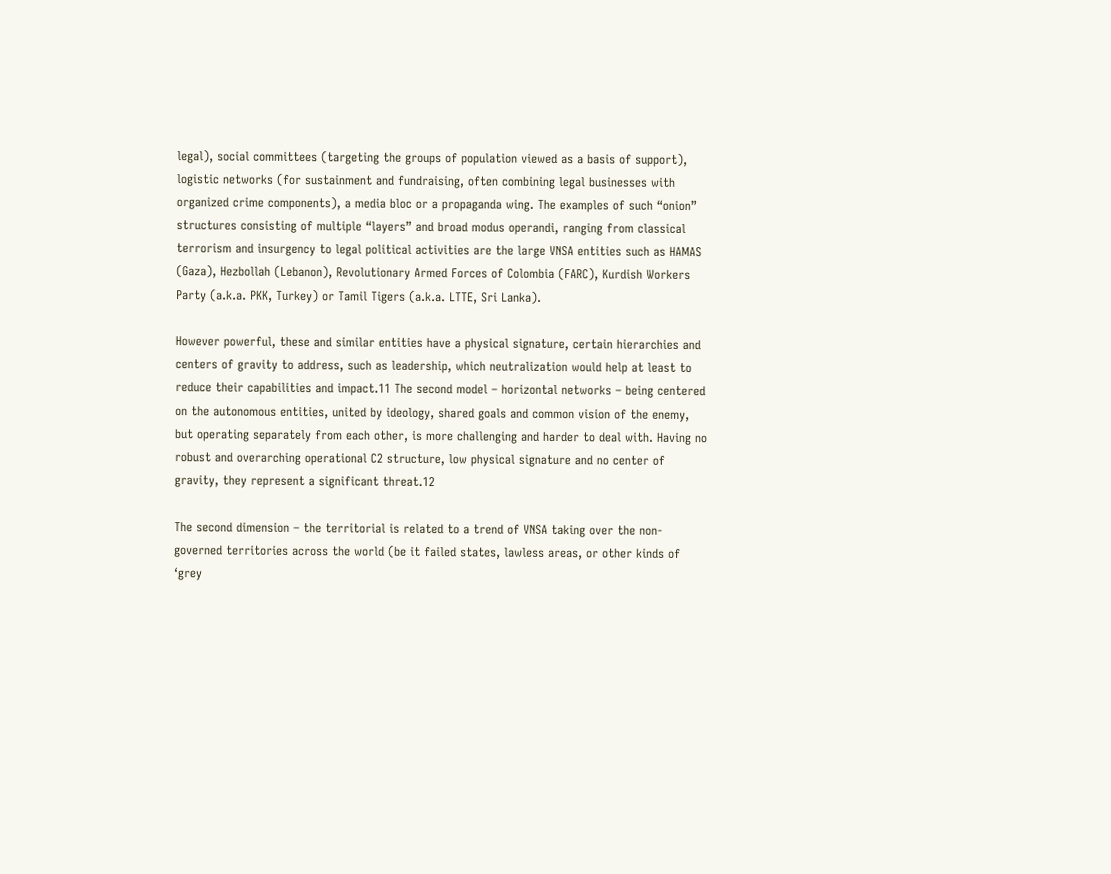legal), social committees (targeting the groups of population viewed as a basis of support), logistic networks (for sustainment and fundraising, often combining legal businesses with organized crime components), a media bloc or a propaganda wing. The examples of such “onion” structures consisting of multiple “layers” and broad modus operandi, ranging from classical terrorism and insurgency to legal political activities are the large VNSA entities such as HAMAS (Gaza), Hezbollah (Lebanon), Revolutionary Armed Forces of Colombia (FARC), Kurdish Workers Party (a.k.a. PKK, Turkey) or Tamil Tigers (a.k.a. LTTE, Sri Lanka).

However powerful, these and similar entities have a physical signature, certain hierarchies and centers of gravity to address, such as leadership, which neutralization would help at least to reduce their capabilities and impact.11 The second model – horizontal networks – being centered on the autonomous entities, united by ideology, shared goals and common vision of the enemy, but operating separately from each other, is more challenging and harder to deal with. Having no robust and overarching operational C2 structure, low physical signature and no center of gravity, they represent a significant threat.12

The second dimension – the territorial is related to a trend of VNSA taking over the non-governed territories across the world (be it failed states, lawless areas, or other kinds of ‘grey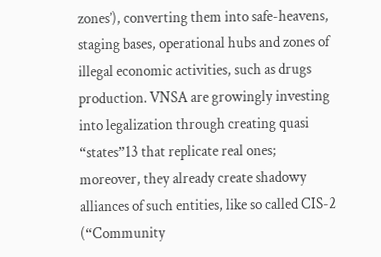zones’), converting them into safe-heavens, staging bases, operational hubs and zones of illegal economic activities, such as drugs production. VNSA are growingly investing into legalization through creating quasi “states”13 that replicate real ones; moreover, they already create shadowy alliances of such entities, like so called CIS-2 (“Community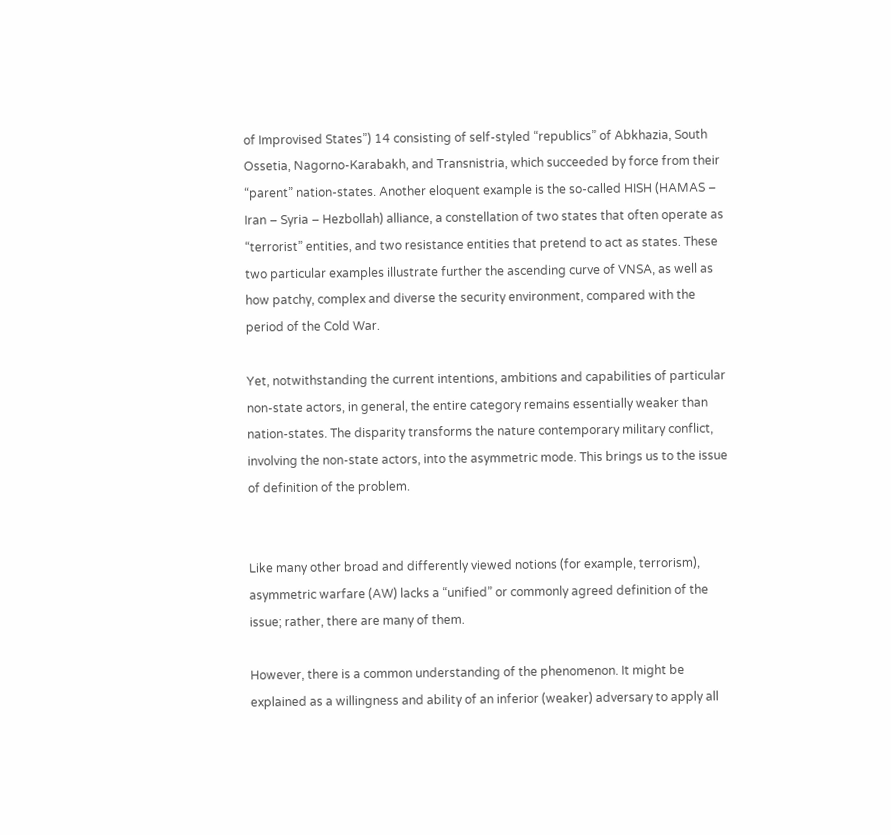of Improvised States”) 14 consisting of self-styled “republics” of Abkhazia, South Ossetia, Nagorno-Karabakh, and Transnistria, which succeeded by force from their “parent” nation-states. Another eloquent example is the so-called HISH (HAMAS – Iran – Syria – Hezbollah) alliance, a constellation of two states that often operate as “terrorist” entities, and two resistance entities that pretend to act as states. These two particular examples illustrate further the ascending curve of VNSA, as well as how patchy, complex and diverse the security environment, compared with the period of the Cold War.

Yet, notwithstanding the current intentions, ambitions and capabilities of particular non-state actors, in general, the entire category remains essentially weaker than nation-states. The disparity transforms the nature contemporary military conflict, involving the non-state actors, into the asymmetric mode. This brings us to the issue of definition of the problem.


Like many other broad and differently viewed notions (for example, terrorism), asymmetric warfare (AW) lacks a “unified” or commonly agreed definition of the issue; rather, there are many of them.

However, there is a common understanding of the phenomenon. It might be explained as a willingness and ability of an inferior (weaker) adversary to apply all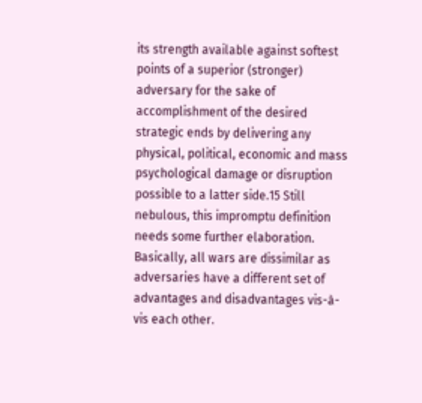its strength available against softest points of a superior (stronger) adversary for the sake of accomplishment of the desired strategic ends by delivering any physical, political, economic and mass psychological damage or disruption possible to a latter side.15 Still nebulous, this impromptu definition needs some further elaboration. Basically, all wars are dissimilar as adversaries have a different set of advantages and disadvantages vis-à-vis each other.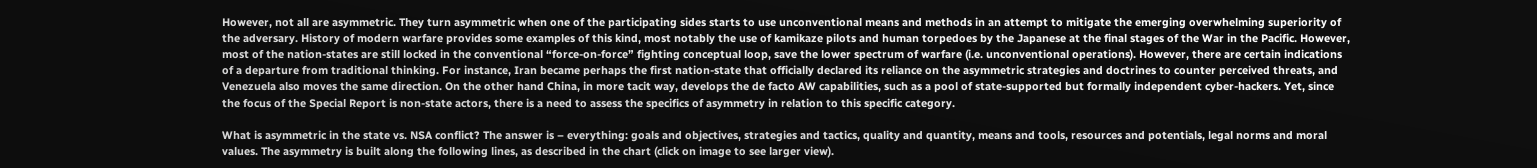However, not all are asymmetric. They turn asymmetric when one of the participating sides starts to use unconventional means and methods in an attempt to mitigate the emerging overwhelming superiority of the adversary. History of modern warfare provides some examples of this kind, most notably the use of kamikaze pilots and human torpedoes by the Japanese at the final stages of the War in the Pacific. However, most of the nation-states are still locked in the conventional “force-on-force” fighting conceptual loop, save the lower spectrum of warfare (i.e. unconventional operations). However, there are certain indications of a departure from traditional thinking. For instance, Iran became perhaps the first nation-state that officially declared its reliance on the asymmetric strategies and doctrines to counter perceived threats, and Venezuela also moves the same direction. On the other hand China, in more tacit way, develops the de facto AW capabilities, such as a pool of state-supported but formally independent cyber-hackers. Yet, since the focus of the Special Report is non-state actors, there is a need to assess the specifics of asymmetry in relation to this specific category.

What is asymmetric in the state vs. NSA conflict? The answer is – everything: goals and objectives, strategies and tactics, quality and quantity, means and tools, resources and potentials, legal norms and moral values. The asymmetry is built along the following lines, as described in the chart (click on image to see larger view).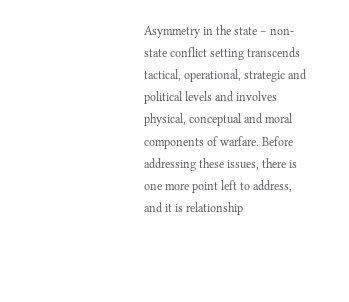Asymmetry in the state – non-state conflict setting transcends tactical, operational, strategic and political levels and involves physical, conceptual and moral components of warfare. Before addressing these issues, there is one more point left to address, and it is relationship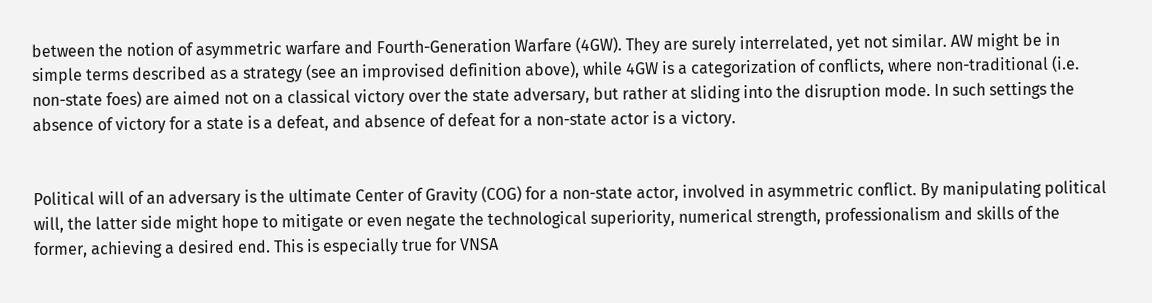between the notion of asymmetric warfare and Fourth-Generation Warfare (4GW). They are surely interrelated, yet not similar. AW might be in simple terms described as a strategy (see an improvised definition above), while 4GW is a categorization of conflicts, where non-traditional (i.e. non-state foes) are aimed not on a classical victory over the state adversary, but rather at sliding into the disruption mode. In such settings the absence of victory for a state is a defeat, and absence of defeat for a non-state actor is a victory.


Political will of an adversary is the ultimate Center of Gravity (COG) for a non-state actor, involved in asymmetric conflict. By manipulating political will, the latter side might hope to mitigate or even negate the technological superiority, numerical strength, professionalism and skills of the former, achieving a desired end. This is especially true for VNSA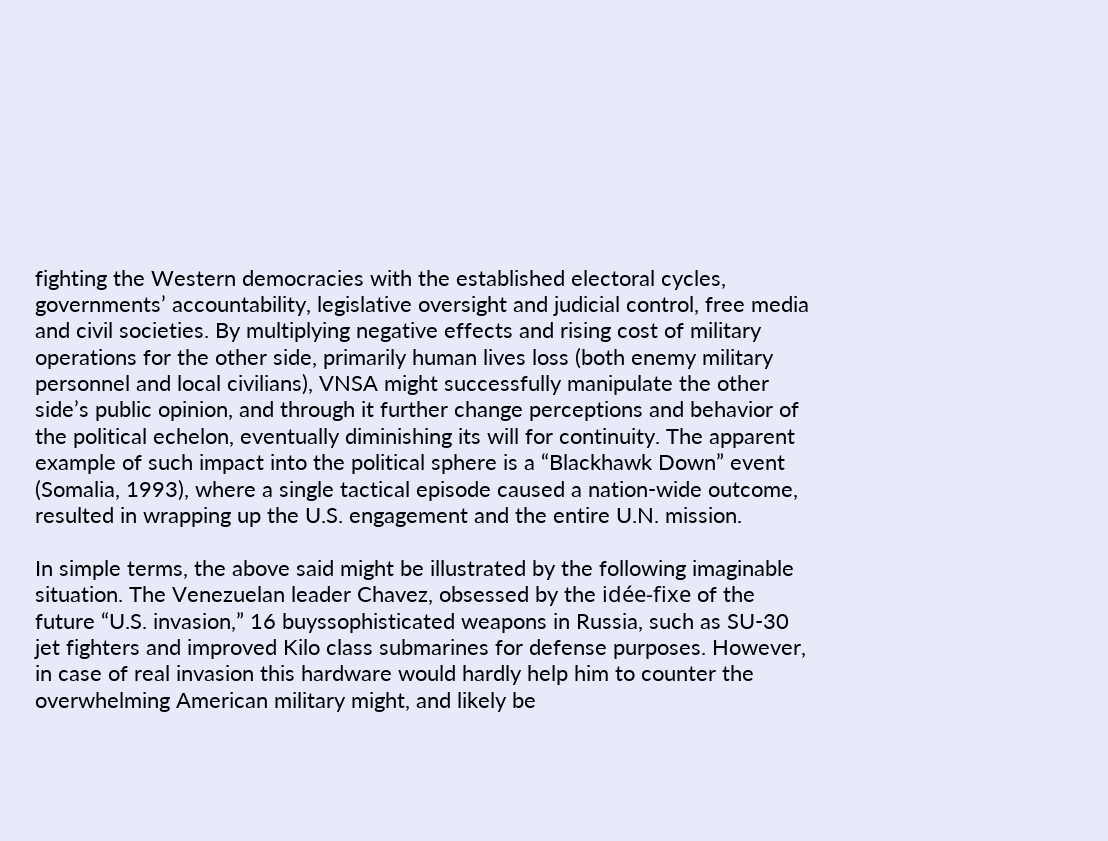fighting the Western democracies with the established electoral cycles, governments’ accountability, legislative oversight and judicial control, free media and civil societies. By multiplying negative effects and rising cost of military operations for the other side, primarily human lives loss (both enemy military personnel and local civilians), VNSA might successfully manipulate the other side’s public opinion, and through it further change perceptions and behavior of the political echelon, eventually diminishing its will for continuity. The apparent example of such impact into the political sphere is a “Blackhawk Down” event (Somalia, 1993), where a single tactical episode caused a nation-wide outcome, resulted in wrapping up the U.S. engagement and the entire U.N. mission.

In simple terms, the above said might be illustrated by the following imaginable situation. The Venezuelan leader Chavez, obsessed by the idée-fixe of the future “U.S. invasion,” 16 buyssophisticated weapons in Russia, such as SU-30 jet fighters and improved Kilo class submarines for defense purposes. However, in case of real invasion this hardware would hardly help him to counter the overwhelming American military might, and likely be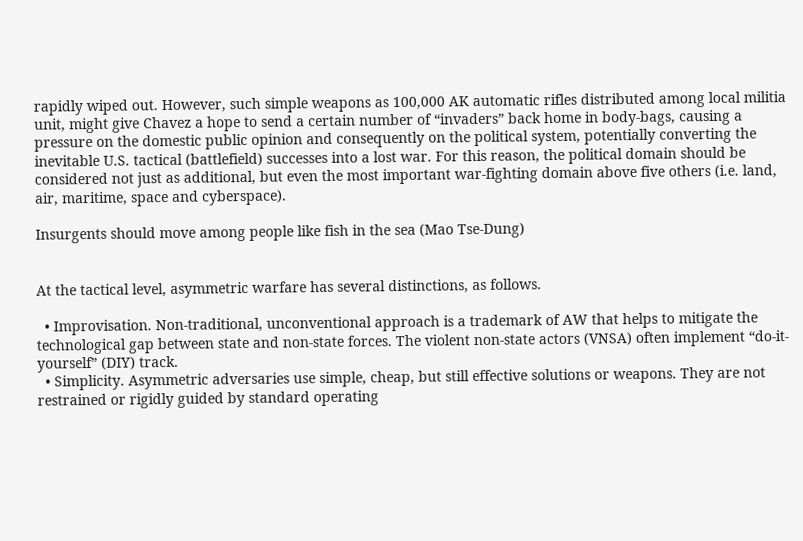rapidly wiped out. However, such simple weapons as 100,000 AK automatic rifles distributed among local militia unit, might give Chavez a hope to send a certain number of “invaders” back home in body-bags, causing a pressure on the domestic public opinion and consequently on the political system, potentially converting the inevitable U.S. tactical (battlefield) successes into a lost war. For this reason, the political domain should be considered not just as additional, but even the most important war-fighting domain above five others (i.e. land, air, maritime, space and cyberspace).

Insurgents should move among people like fish in the sea (Mao Tse-Dung)


At the tactical level, asymmetric warfare has several distinctions, as follows.

  • Improvisation. Non-traditional, unconventional approach is a trademark of AW that helps to mitigate the technological gap between state and non-state forces. The violent non-state actors (VNSA) often implement “do-it-yourself” (DIY) track.
  • Simplicity. Asymmetric adversaries use simple, cheap, but still effective solutions or weapons. They are not restrained or rigidly guided by standard operating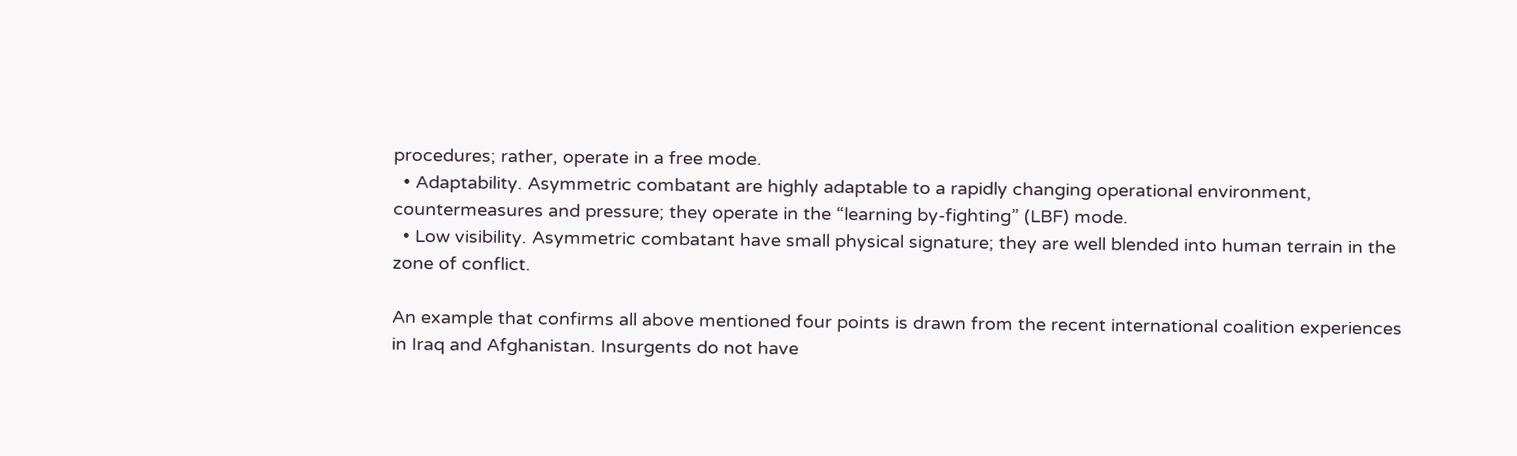procedures; rather, operate in a free mode.
  • Adaptability. Asymmetric combatant are highly adaptable to a rapidly changing operational environment, countermeasures and pressure; they operate in the “learning by-fighting” (LBF) mode.
  • Low visibility. Asymmetric combatant have small physical signature; they are well blended into human terrain in the zone of conflict.

An example that confirms all above mentioned four points is drawn from the recent international coalition experiences in Iraq and Afghanistan. Insurgents do not have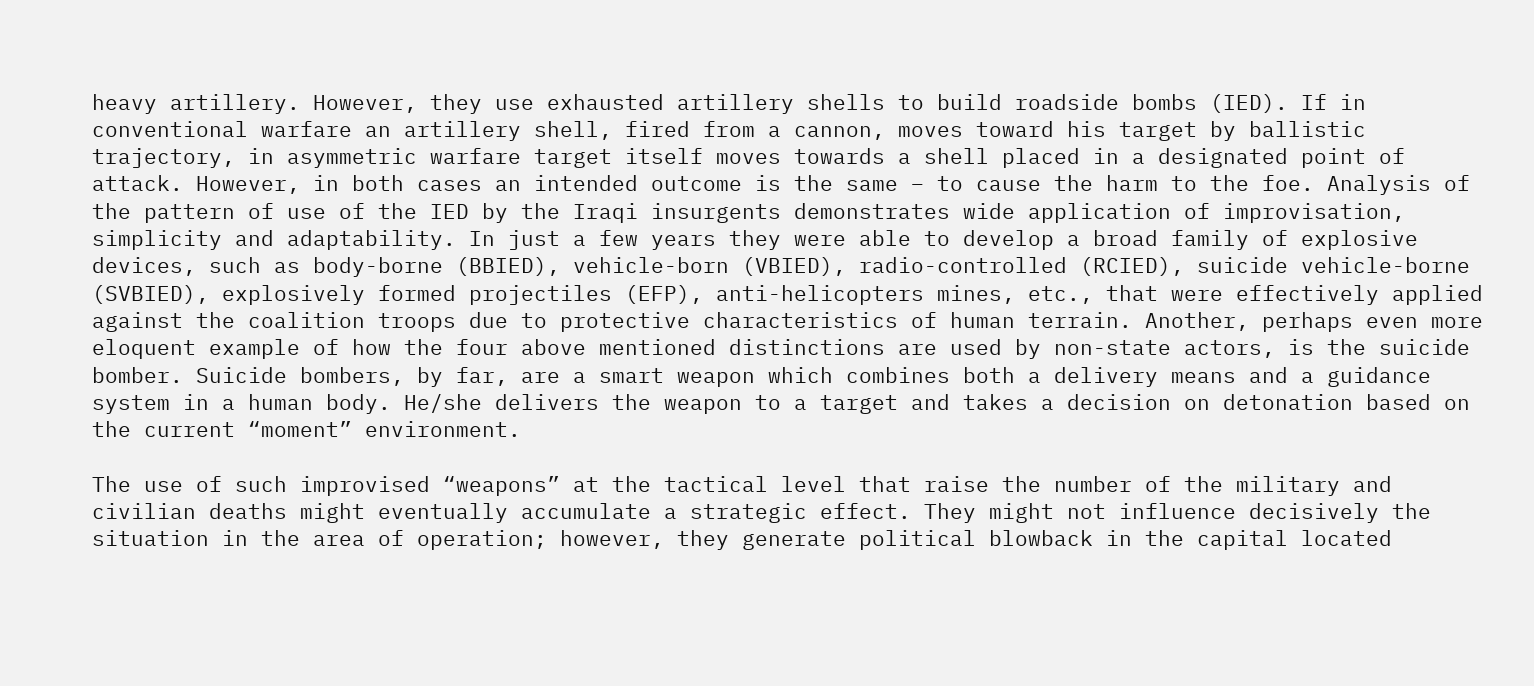heavy artillery. However, they use exhausted artillery shells to build roadside bombs (IED). If in conventional warfare an artillery shell, fired from a cannon, moves toward his target by ballistic trajectory, in asymmetric warfare target itself moves towards a shell placed in a designated point of attack. However, in both cases an intended outcome is the same – to cause the harm to the foe. Analysis of the pattern of use of the IED by the Iraqi insurgents demonstrates wide application of improvisation, simplicity and adaptability. In just a few years they were able to develop a broad family of explosive devices, such as body-borne (BBIED), vehicle-born (VBIED), radio-controlled (RCIED), suicide vehicle-borne (SVBIED), explosively formed projectiles (EFP), anti-helicopters mines, etc., that were effectively applied against the coalition troops due to protective characteristics of human terrain. Another, perhaps even more eloquent example of how the four above mentioned distinctions are used by non-state actors, is the suicide bomber. Suicide bombers, by far, are a smart weapon which combines both a delivery means and a guidance system in a human body. He/she delivers the weapon to a target and takes a decision on detonation based on the current “moment” environment.

The use of such improvised “weapons” at the tactical level that raise the number of the military and civilian deaths might eventually accumulate a strategic effect. They might not influence decisively the situation in the area of operation; however, they generate political blowback in the capital located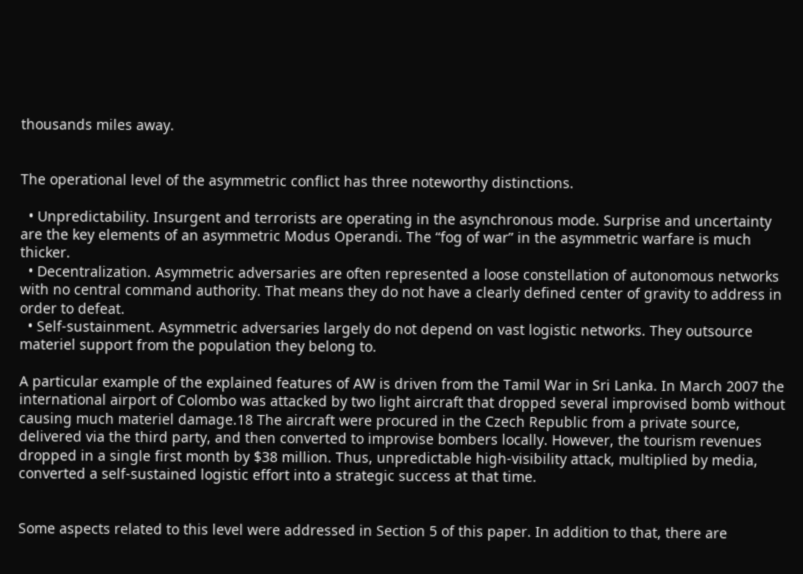thousands miles away.


The operational level of the asymmetric conflict has three noteworthy distinctions.

  • Unpredictability. Insurgent and terrorists are operating in the asynchronous mode. Surprise and uncertainty are the key elements of an asymmetric Modus Operandi. The “fog of war” in the asymmetric warfare is much thicker.
  • Decentralization. Asymmetric adversaries are often represented a loose constellation of autonomous networks with no central command authority. That means they do not have a clearly defined center of gravity to address in order to defeat.
  • Self-sustainment. Asymmetric adversaries largely do not depend on vast logistic networks. They outsource materiel support from the population they belong to.

A particular example of the explained features of AW is driven from the Tamil War in Sri Lanka. In March 2007 the international airport of Colombo was attacked by two light aircraft that dropped several improvised bomb without causing much materiel damage.18 The aircraft were procured in the Czech Republic from a private source, delivered via the third party, and then converted to improvise bombers locally. However, the tourism revenues dropped in a single first month by $38 million. Thus, unpredictable high-visibility attack, multiplied by media, converted a self-sustained logistic effort into a strategic success at that time.


Some aspects related to this level were addressed in Section 5 of this paper. In addition to that, there are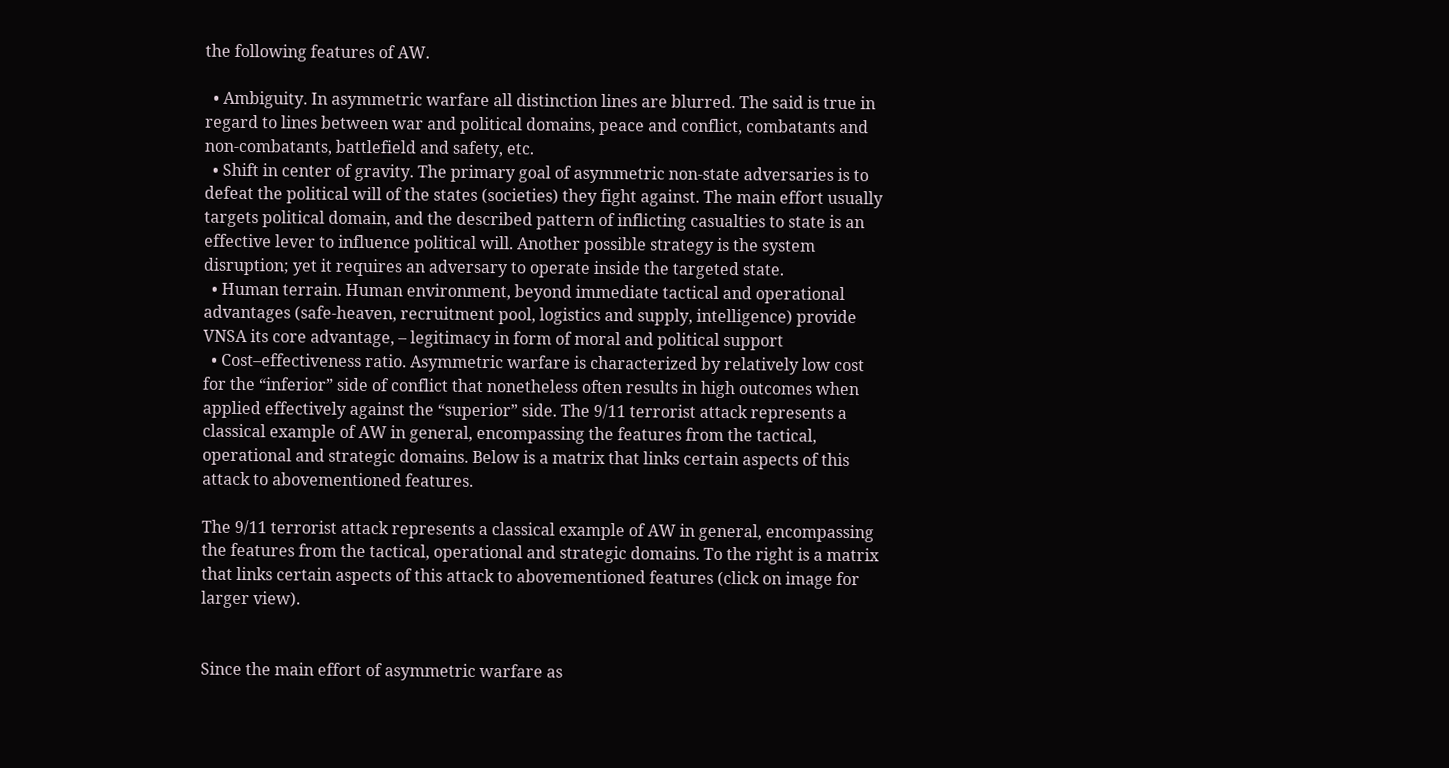the following features of AW.

  • Ambiguity. In asymmetric warfare all distinction lines are blurred. The said is true in regard to lines between war and political domains, peace and conflict, combatants and non-combatants, battlefield and safety, etc.
  • Shift in center of gravity. The primary goal of asymmetric non-state adversaries is to defeat the political will of the states (societies) they fight against. The main effort usually targets political domain, and the described pattern of inflicting casualties to state is an effective lever to influence political will. Another possible strategy is the system disruption; yet it requires an adversary to operate inside the targeted state.
  • Human terrain. Human environment, beyond immediate tactical and operational advantages (safe-heaven, recruitment pool, logistics and supply, intelligence) provide VNSA its core advantage, – legitimacy in form of moral and political support
  • Cost–effectiveness ratio. Asymmetric warfare is characterized by relatively low cost for the “inferior” side of conflict that nonetheless often results in high outcomes when applied effectively against the “superior” side. The 9/11 terrorist attack represents a classical example of AW in general, encompassing the features from the tactical, operational and strategic domains. Below is a matrix that links certain aspects of this attack to abovementioned features.

The 9/11 terrorist attack represents a classical example of AW in general, encompassing the features from the tactical, operational and strategic domains. To the right is a matrix that links certain aspects of this attack to abovementioned features (click on image for larger view).


Since the main effort of asymmetric warfare as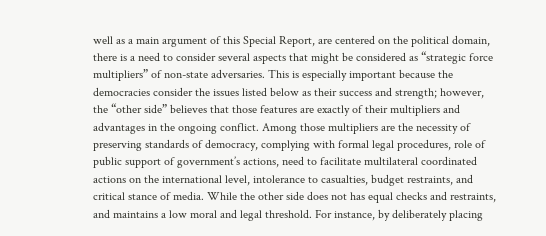well as a main argument of this Special Report, are centered on the political domain, there is a need to consider several aspects that might be considered as “strategic force multipliers” of non-state adversaries. This is especially important because the democracies consider the issues listed below as their success and strength; however, the “other side” believes that those features are exactly of their multipliers and advantages in the ongoing conflict. Among those multipliers are the necessity of preserving standards of democracy, complying with formal legal procedures, role of public support of government’s actions, need to facilitate multilateral coordinated actions on the international level, intolerance to casualties, budget restraints, and critical stance of media. While the other side does not has equal checks and restraints, and maintains a low moral and legal threshold. For instance, by deliberately placing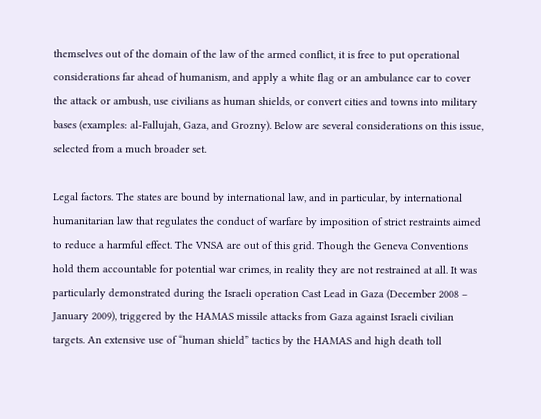themselves out of the domain of the law of the armed conflict, it is free to put operational considerations far ahead of humanism, and apply a white flag or an ambulance car to cover the attack or ambush, use civilians as human shields, or convert cities and towns into military bases (examples: al-Fallujah, Gaza, and Grozny). Below are several considerations on this issue, selected from a much broader set.

Legal factors. The states are bound by international law, and in particular, by international humanitarian law that regulates the conduct of warfare by imposition of strict restraints aimed to reduce a harmful effect. The VNSA are out of this grid. Though the Geneva Conventions hold them accountable for potential war crimes, in reality they are not restrained at all. It was particularly demonstrated during the Israeli operation Cast Lead in Gaza (December 2008 – January 2009), triggered by the HAMAS missile attacks from Gaza against Israeli civilian targets. An extensive use of “human shield” tactics by the HAMAS and high death toll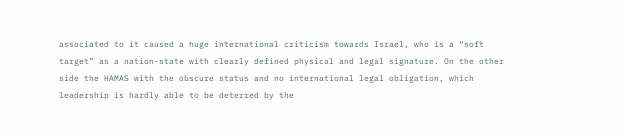associated to it caused a huge international criticism towards Israel, who is a “soft target” as a nation-state with clearly defined physical and legal signature. On the other side the HAMAS with the obscure status and no international legal obligation, which leadership is hardly able to be deterred by the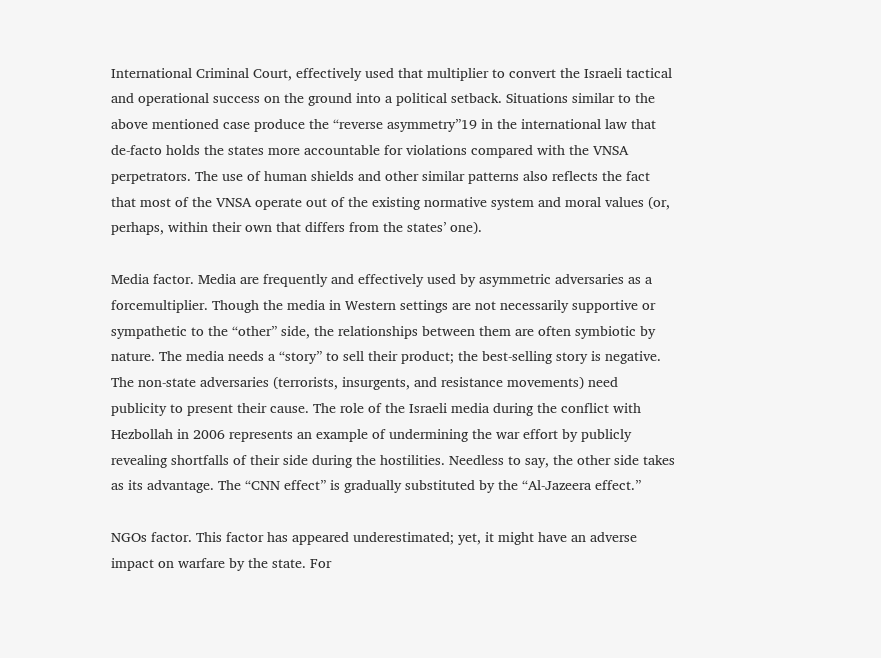International Criminal Court, effectively used that multiplier to convert the Israeli tactical and operational success on the ground into a political setback. Situations similar to the above mentioned case produce the “reverse asymmetry”19 in the international law that de-facto holds the states more accountable for violations compared with the VNSA perpetrators. The use of human shields and other similar patterns also reflects the fact that most of the VNSA operate out of the existing normative system and moral values (or, perhaps, within their own that differs from the states’ one).

Media factor. Media are frequently and effectively used by asymmetric adversaries as a forcemultiplier. Though the media in Western settings are not necessarily supportive or sympathetic to the “other” side, the relationships between them are often symbiotic by nature. The media needs a “story” to sell their product; the best-selling story is negative. The non-state adversaries (terrorists, insurgents, and resistance movements) need publicity to present their cause. The role of the Israeli media during the conflict with Hezbollah in 2006 represents an example of undermining the war effort by publicly revealing shortfalls of their side during the hostilities. Needless to say, the other side takes as its advantage. The “CNN effect” is gradually substituted by the “Al-Jazeera effect.”

NGOs factor. This factor has appeared underestimated; yet, it might have an adverse impact on warfare by the state. For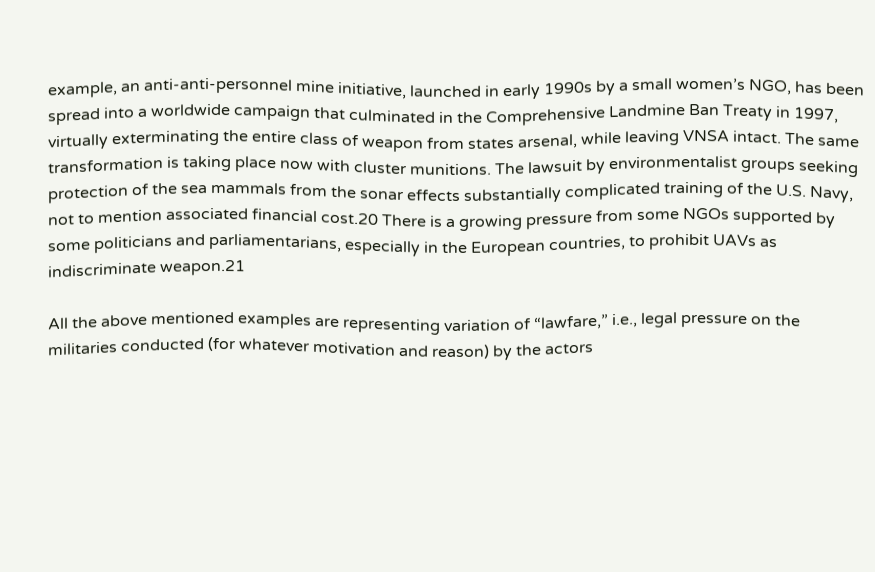example, an anti-anti-personnel mine initiative, launched in early 1990s by a small women’s NGO, has been spread into a worldwide campaign that culminated in the Comprehensive Landmine Ban Treaty in 1997, virtually exterminating the entire class of weapon from states arsenal, while leaving VNSA intact. The same transformation is taking place now with cluster munitions. The lawsuit by environmentalist groups seeking protection of the sea mammals from the sonar effects substantially complicated training of the U.S. Navy, not to mention associated financial cost.20 There is a growing pressure from some NGOs supported by some politicians and parliamentarians, especially in the European countries, to prohibit UAVs as indiscriminate weapon.21

All the above mentioned examples are representing variation of “lawfare,” i.e., legal pressure on the militaries conducted (for whatever motivation and reason) by the actors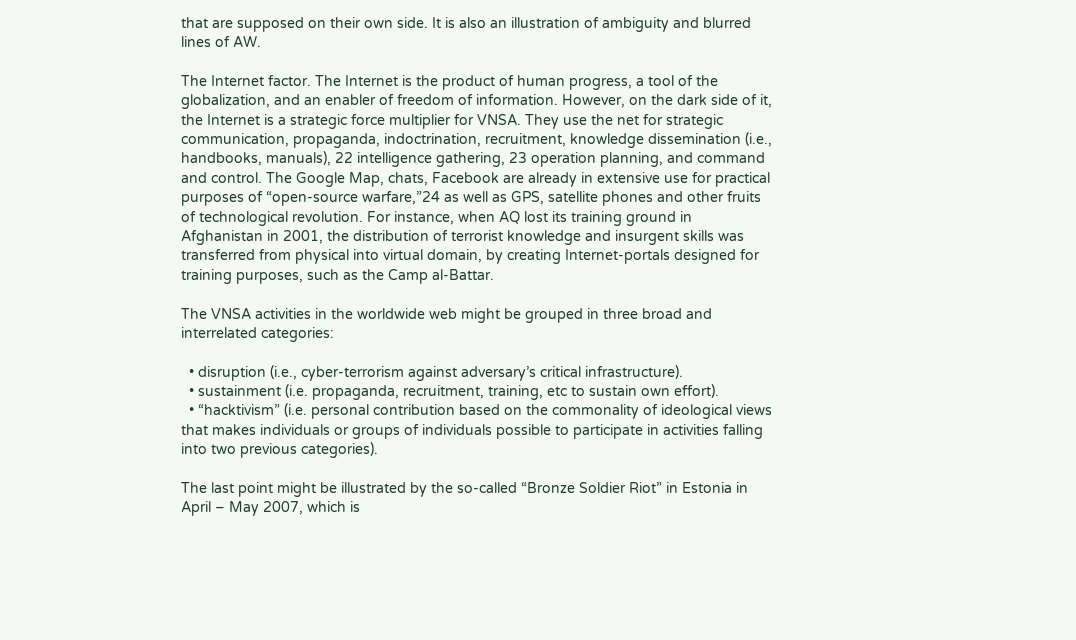that are supposed on their own side. It is also an illustration of ambiguity and blurred lines of AW.

The Internet factor. The Internet is the product of human progress, a tool of the globalization, and an enabler of freedom of information. However, on the dark side of it, the Internet is a strategic force multiplier for VNSA. They use the net for strategic communication, propaganda, indoctrination, recruitment, knowledge dissemination (i.e., handbooks, manuals), 22 intelligence gathering, 23 operation planning, and command and control. The Google Map, chats, Facebook are already in extensive use for practical purposes of “open-source warfare,”24 as well as GPS, satellite phones and other fruits of technological revolution. For instance, when AQ lost its training ground in Afghanistan in 2001, the distribution of terrorist knowledge and insurgent skills was transferred from physical into virtual domain, by creating Internet-portals designed for training purposes, such as the Camp al-Battar.

The VNSA activities in the worldwide web might be grouped in three broad and interrelated categories:

  • disruption (i.e., cyber-terrorism against adversary’s critical infrastructure).
  • sustainment (i.e. propaganda, recruitment, training, etc to sustain own effort).
  • “hacktivism” (i.e. personal contribution based on the commonality of ideological views that makes individuals or groups of individuals possible to participate in activities falling into two previous categories).

The last point might be illustrated by the so-called “Bronze Soldier Riot” in Estonia in April – May 2007, which is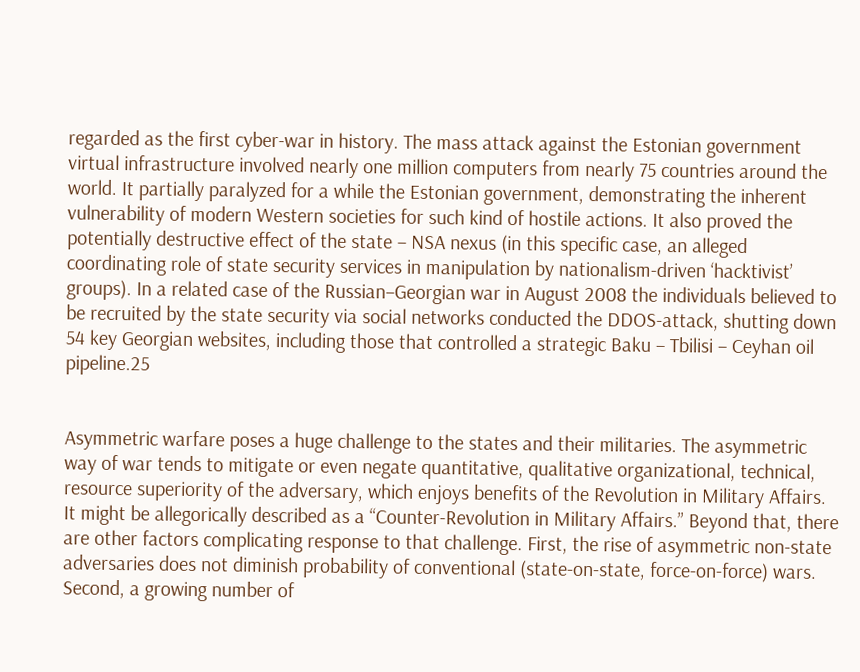regarded as the first cyber-war in history. The mass attack against the Estonian government virtual infrastructure involved nearly one million computers from nearly 75 countries around the world. It partially paralyzed for a while the Estonian government, demonstrating the inherent vulnerability of modern Western societies for such kind of hostile actions. It also proved the potentially destructive effect of the state – NSA nexus (in this specific case, an alleged coordinating role of state security services in manipulation by nationalism-driven ‘hacktivist’ groups). In a related case of the Russian–Georgian war in August 2008 the individuals believed to be recruited by the state security via social networks conducted the DDOS-attack, shutting down 54 key Georgian websites, including those that controlled a strategic Baku – Tbilisi – Ceyhan oil pipeline.25


Asymmetric warfare poses a huge challenge to the states and their militaries. The asymmetric way of war tends to mitigate or even negate quantitative, qualitative organizational, technical, resource superiority of the adversary, which enjoys benefits of the Revolution in Military Affairs. It might be allegorically described as a “Counter-Revolution in Military Affairs.” Beyond that, there are other factors complicating response to that challenge. First, the rise of asymmetric non-state adversaries does not diminish probability of conventional (state-on-state, force-on-force) wars. Second, a growing number of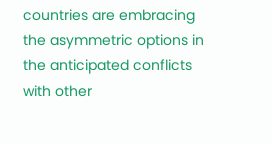countries are embracing the asymmetric options in the anticipated conflicts with other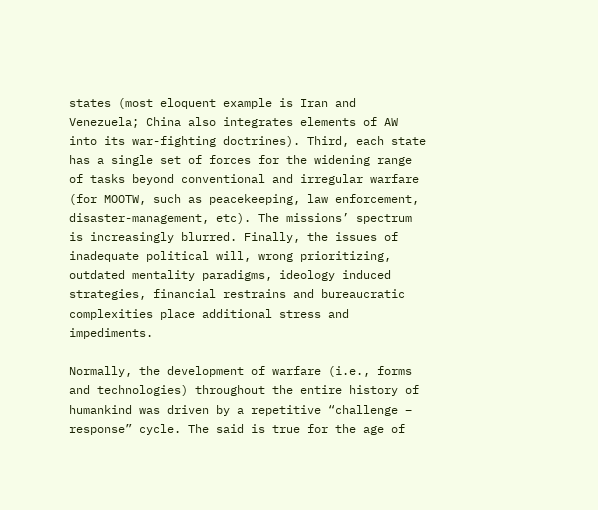states (most eloquent example is Iran and Venezuela; China also integrates elements of AW into its war-fighting doctrines). Third, each state has a single set of forces for the widening range of tasks beyond conventional and irregular warfare (for MOOTW, such as peacekeeping, law enforcement, disaster-management, etc). The missions’ spectrum is increasingly blurred. Finally, the issues of inadequate political will, wrong prioritizing, outdated mentality paradigms, ideology induced strategies, financial restrains and bureaucratic complexities place additional stress and impediments.

Normally, the development of warfare (i.e., forms and technologies) throughout the entire history of humankind was driven by a repetitive “challenge – response” cycle. The said is true for the age of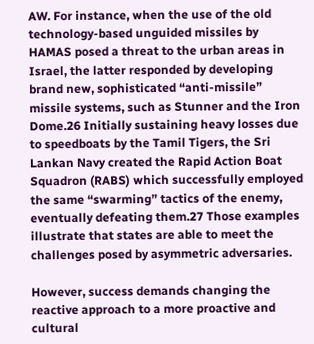AW. For instance, when the use of the old technology-based unguided missiles by HAMAS posed a threat to the urban areas in Israel, the latter responded by developing brand new, sophisticated “anti-missile” missile systems, such as Stunner and the Iron Dome.26 Initially sustaining heavy losses due to speedboats by the Tamil Tigers, the Sri Lankan Navy created the Rapid Action Boat Squadron (RABS) which successfully employed the same “swarming” tactics of the enemy, eventually defeating them.27 Those examples illustrate that states are able to meet the challenges posed by asymmetric adversaries.

However, success demands changing the reactive approach to a more proactive and cultural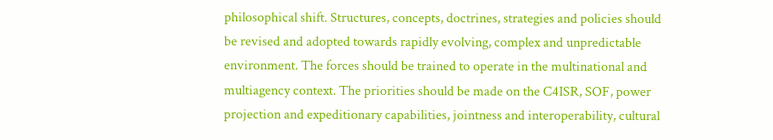philosophical shift. Structures, concepts, doctrines, strategies and policies should be revised and adopted towards rapidly evolving, complex and unpredictable environment. The forces should be trained to operate in the multinational and multiagency context. The priorities should be made on the C4ISR, SOF, power projection and expeditionary capabilities, jointness and interoperability, cultural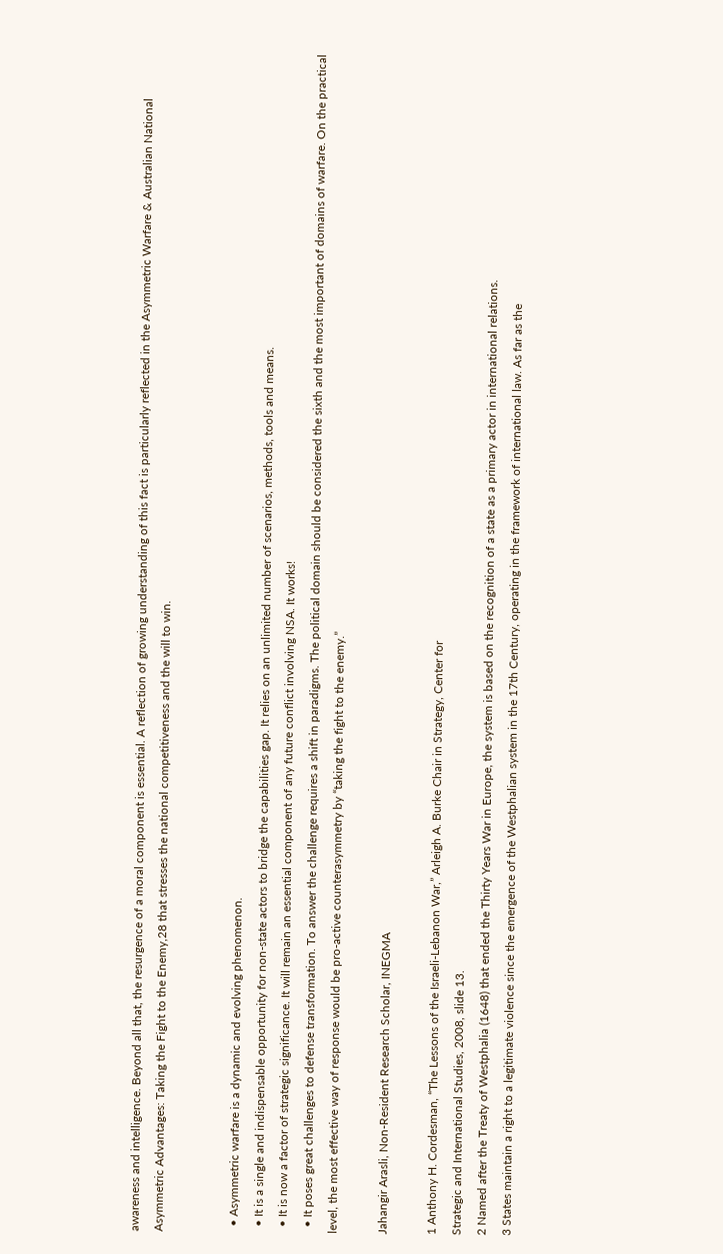awareness and intelligence. Beyond all that, the resurgence of a moral component is essential. A reflection of growing understanding of this fact is particularly reflected in the Asymmetric Warfare & Australian National Asymmetric Advantages: Taking the Fight to the Enemy,28 that stresses the national competitiveness and the will to win.


  • Asymmetric warfare is a dynamic and evolving phenomenon.
  • It is a single and indispensable opportunity for non-state actors to bridge the capabilities gap. It relies on an unlimited number of scenarios, methods, tools and means.
  • It is now a factor of strategic significance. It will remain an essential component of any future conflict involving NSA. It works!
  • It poses great challenges to defense transformation. To answer the challenge requires a shift in paradigms. The political domain should be considered the sixth and the most important of domains of warfare. On the practical level, the most effective way of response would be pro-active counterasymmetry by “taking the fight to the enemy.”

Jahangir Arasli, Non-Resident Research Scholar, INEGMA

1 Anthony H. Cordesman, “The Lessons of the Israeli-Lebanon War,” Arleigh A. Burke Chair in Strategy, Center for
Strategic and International Studies, 2008, slide 13.
2 Named after the Treaty of Westphalia (1648) that ended the Thirty Years War in Europe, the system is based on the recognition of a state as a primary actor in international relations.
3 States maintain a right to a legitimate violence since the emergence of the Westphalian system in the 17th Century, operating in the framework of international law. As far as the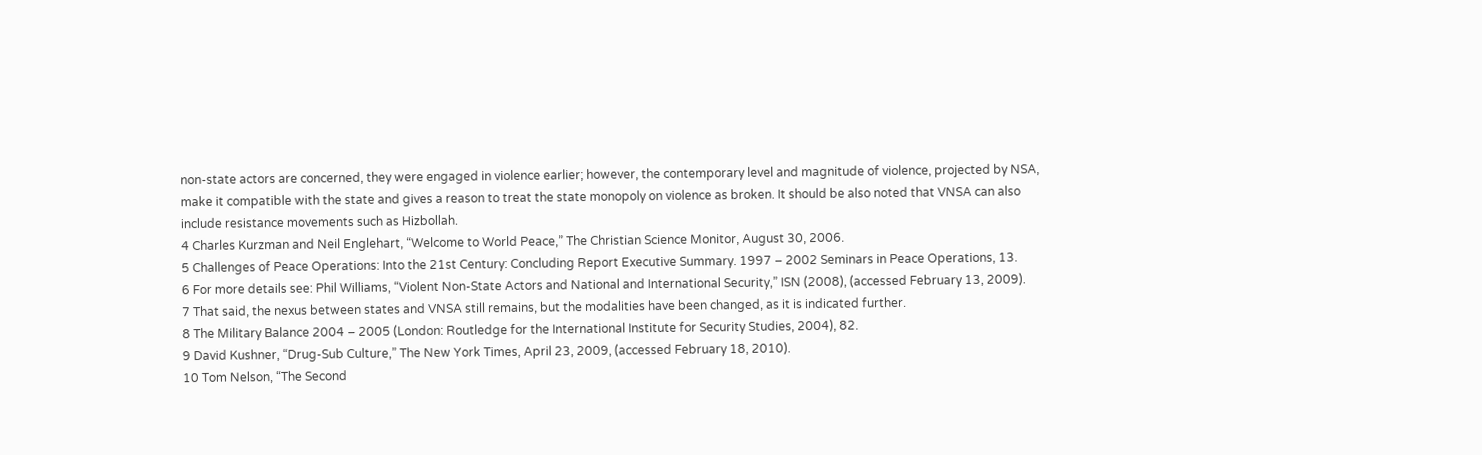non-state actors are concerned, they were engaged in violence earlier; however, the contemporary level and magnitude of violence, projected by NSA, make it compatible with the state and gives a reason to treat the state monopoly on violence as broken. It should be also noted that VNSA can also include resistance movements such as Hizbollah.
4 Charles Kurzman and Neil Englehart, “Welcome to World Peace,” The Christian Science Monitor, August 30, 2006.
5 Challenges of Peace Operations: Into the 21st Century: Concluding Report Executive Summary. 1997 – 2002 Seminars in Peace Operations, 13.
6 For more details see: Phil Williams, “Violent Non-State Actors and National and International Security,” ISN (2008), (accessed February 13, 2009).
7 That said, the nexus between states and VNSA still remains, but the modalities have been changed, as it is indicated further.
8 The Military Balance 2004 – 2005 (London: Routledge for the International Institute for Security Studies, 2004), 82.
9 David Kushner, “Drug-Sub Culture,” The New York Times, April 23, 2009, (accessed February 18, 2010).
10 Tom Nelson, “The Second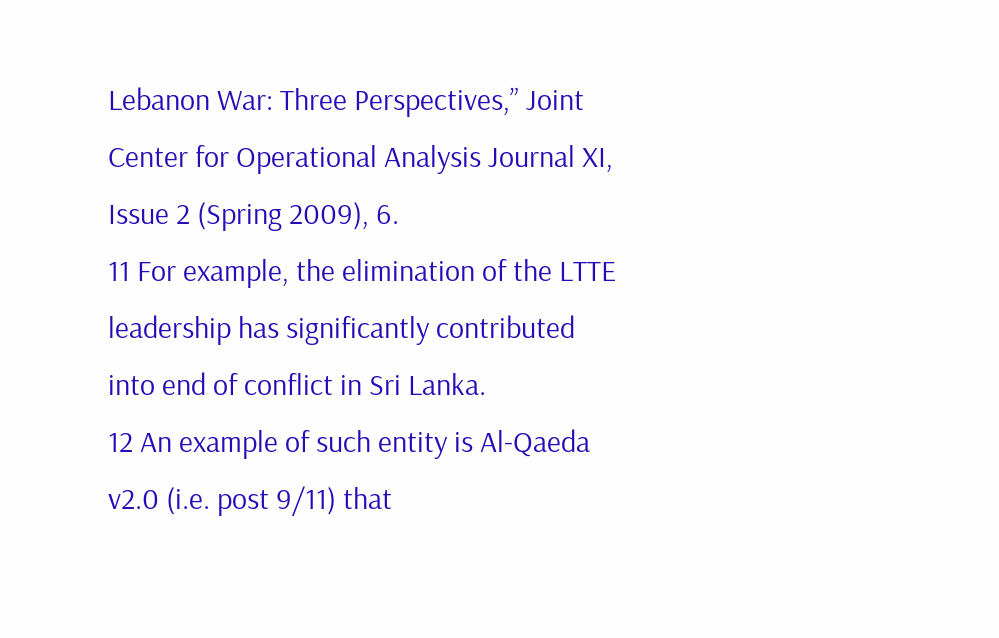Lebanon War: Three Perspectives,” Joint Center for Operational Analysis Journal XI, Issue 2 (Spring 2009), 6.
11 For example, the elimination of the LTTE leadership has significantly contributed into end of conflict in Sri Lanka.
12 An example of such entity is Al-Qaeda v2.0 (i.e. post 9/11) that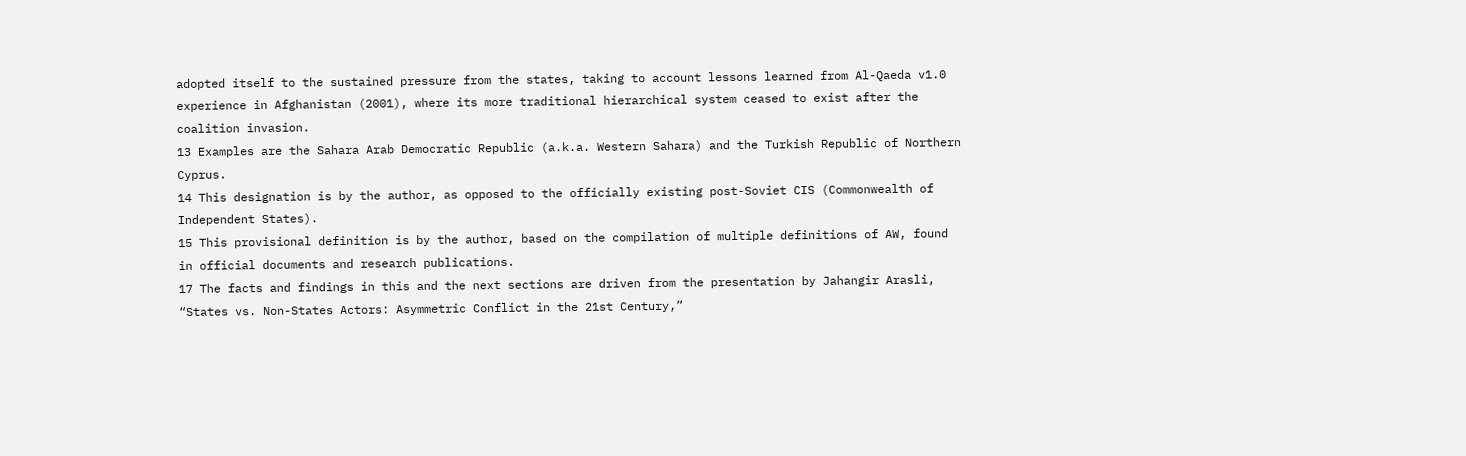adopted itself to the sustained pressure from the states, taking to account lessons learned from Al-Qaeda v1.0 experience in Afghanistan (2001), where its more traditional hierarchical system ceased to exist after the coalition invasion.
13 Examples are the Sahara Arab Democratic Republic (a.k.a. Western Sahara) and the Turkish Republic of Northern Cyprus.
14 This designation is by the author, as opposed to the officially existing post-Soviet CIS (Commonwealth of Independent States).
15 This provisional definition is by the author, based on the compilation of multiple definitions of AW, found in official documents and research publications.
17 The facts and findings in this and the next sections are driven from the presentation by Jahangir Arasli, “States vs. Non-States Actors: Asymmetric Conflict in the 21st Century,”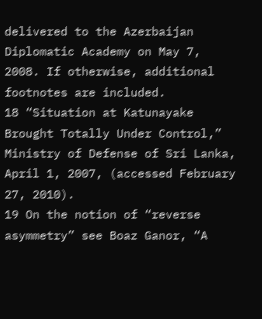delivered to the Azerbaijan Diplomatic Academy on May 7, 2008. If otherwise, additional footnotes are included.
18 “Situation at Katunayake Brought Totally Under Control,” Ministry of Defense of Sri Lanka, April 1, 2007, (accessed February 27, 2010).
19 On the notion of “reverse asymmetry” see Boaz Ganor, “A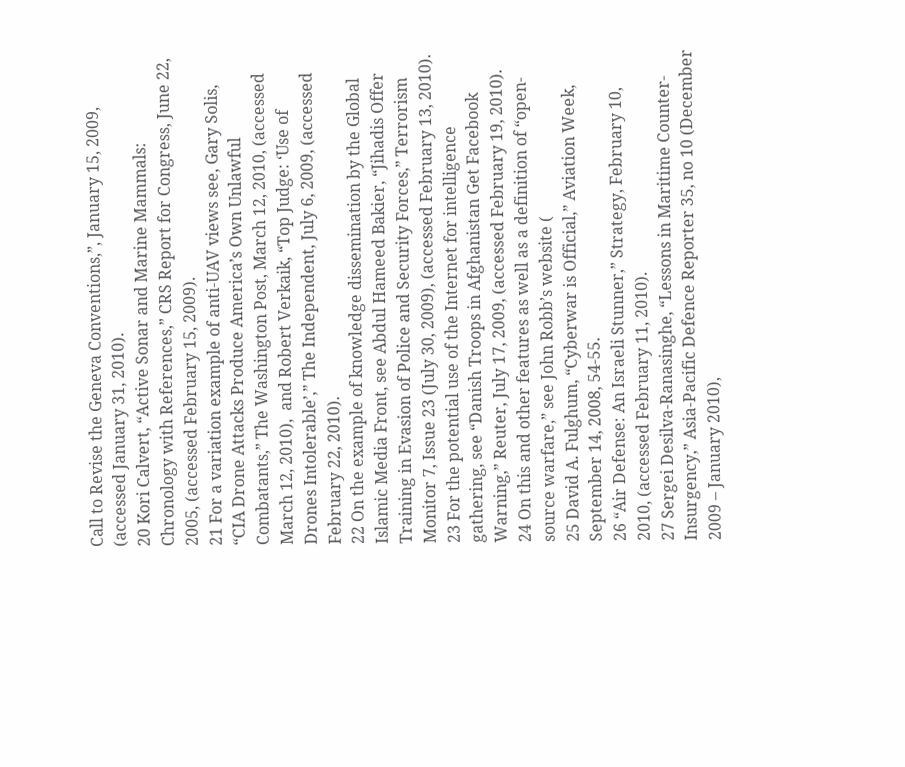Call to Revise the Geneva Conventions,”, January 15, 2009, (accessed January 31, 2010).
20 Kori Calvert, “Active Sonar and Marine Mammals: Chronology with References,” CRS Report for Congress, June 22, 2005, (accessed February 15, 2009).
21 For a variation example of anti-UAV views see, Gary Solis, “CIA Drone Attacks Produce America’s Own Unlawful Combatants,” The Washington Post, March 12, 2010, (accessed March 12, 2010),  and Robert Verkaik, “Top Judge: ‘Use of Drones Intolerable’,” The Independent, July 6, 2009, (accessed February 22, 2010).
22 On the example of knowledge dissemination by the Global Islamic Media Front, see Abdul Hameed Bakier, “Jihadis Offer Training in Evasion of Police and Security Forces,” Terrorism Monitor 7, Issue 23 (July 30, 2009), (accessed February 13, 2010).
23 For the potential use of the Internet for intelligence gathering, see “Danish Troops in Afghanistan Get Facebook Warning,” Reuter, July 17, 2009, (accessed February 19, 2010).
24 On this and other features as well as a definition of “open-source warfare,” see John Robb’s website (
25 David A. Fulghum, “Cyberwar is Official,” Aviation Week, September 14, 2008, 54-55.
26 “Air Defense: An Israeli Stunner,” Strategy, February 10, 2010, (accessed February 11, 2010).
27 Sergei Desilva-Ranasinghe, “Lessons in Maritime Counter-Insurgency,” Asia-Pacific Defence Reporter 35, no 10 (December 2009 – January 2010),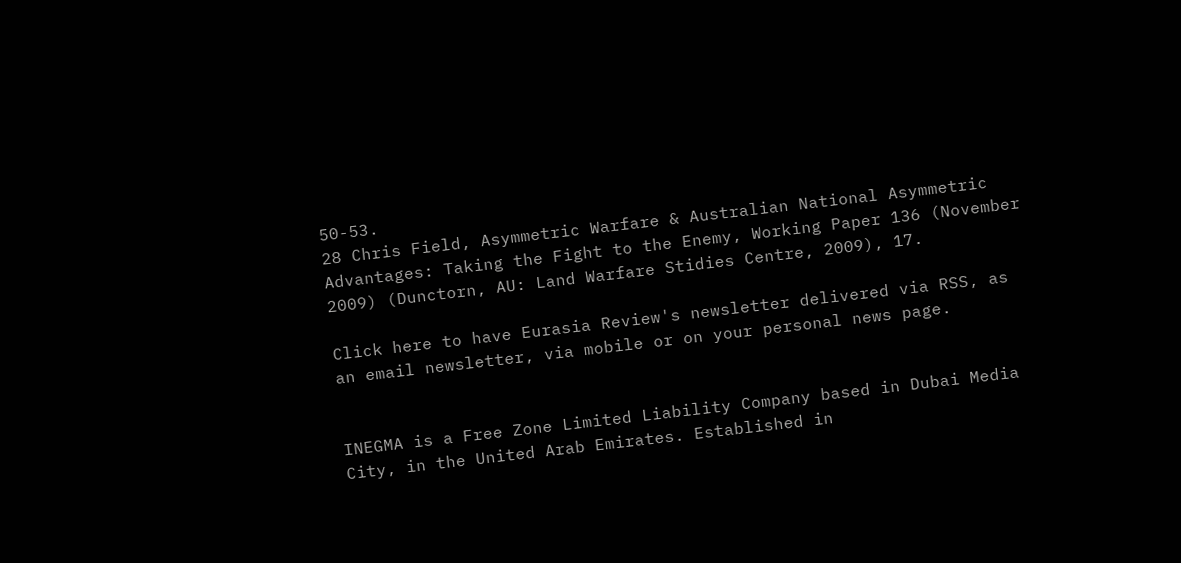50-53.
28 Chris Field, Asymmetric Warfare & Australian National Asymmetric Advantages: Taking the Fight to the Enemy, Working Paper 136 (November 2009) (Dunctorn, AU: Land Warfare Stidies Centre, 2009), 17.

Click here to have Eurasia Review's newsletter delivered via RSS, as an email newsletter, via mobile or on your personal news page.


INEGMA is a Free Zone Limited Liability Company based in Dubai Media City, in the United Arab Emirates. Established in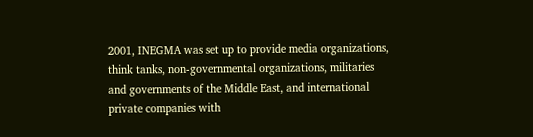2001, INEGMA was set up to provide media organizations, think tanks, non-governmental organizations, militaries and governments of the Middle East, and international private companies with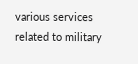various services related to military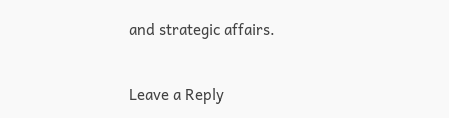and strategic affairs.

Leave a Reply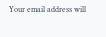Your email address will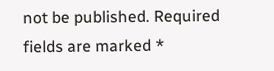not be published. Required fields are marked *